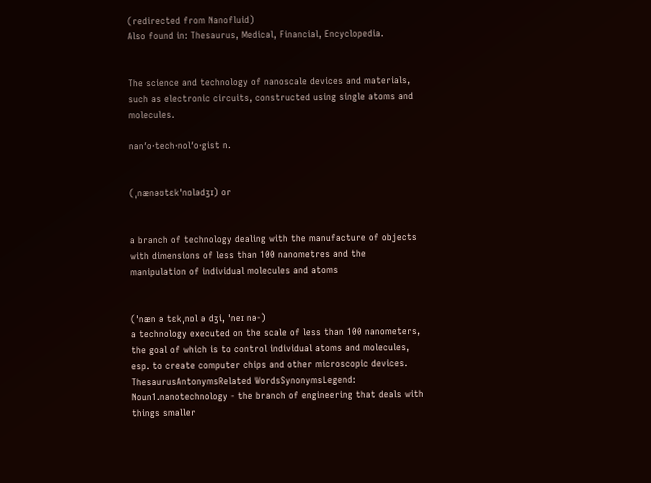(redirected from Nanofluid)
Also found in: Thesaurus, Medical, Financial, Encyclopedia.


The science and technology of nanoscale devices and materials, such as electronic circuits, constructed using single atoms and molecules.

nan′o·tech·nol′o·gist n.


(ˌnænəʊtɛkˈnɒlədʒɪ) or


a branch of technology dealing with the manufacture of objects with dimensions of less than 100 nanometres and the manipulation of individual molecules and atoms


(ˈnæn ə tɛkˌnɒl ə dʒi, ˈneɪ nə-)
a technology executed on the scale of less than 100 nanometers, the goal of which is to control individual atoms and molecules, esp. to create computer chips and other microscopic devices.
ThesaurusAntonymsRelated WordsSynonymsLegend:
Noun1.nanotechnology - the branch of engineering that deals with things smaller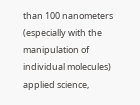than 100 nanometers (especially with the manipulation of individual molecules)
applied science,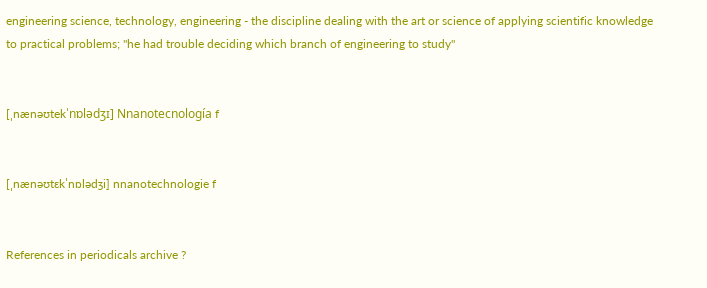engineering science, technology, engineering - the discipline dealing with the art or science of applying scientific knowledge to practical problems; "he had trouble deciding which branch of engineering to study"


[ˌnænəʊtekˈnɒlədʒɪ] Nnanotecnología f


[ˌnænəʊtɛkˈnɒlədʒi] nnanotechnologie f


References in periodicals archive ?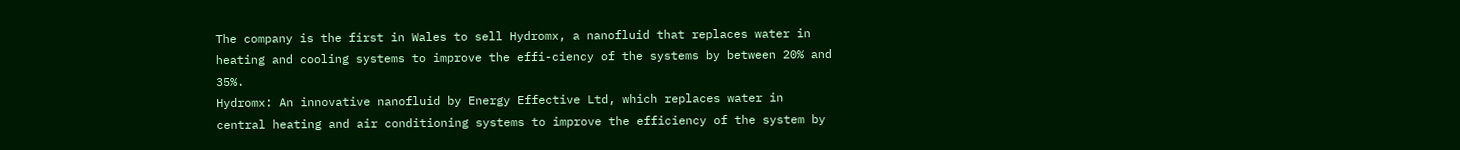The company is the first in Wales to sell Hydromx, a nanofluid that replaces water in heating and cooling systems to improve the effi-ciency of the systems by between 20% and 35%.
Hydromx: An innovative nanofluid by Energy Effective Ltd, which replaces water in central heating and air conditioning systems to improve the efficiency of the system by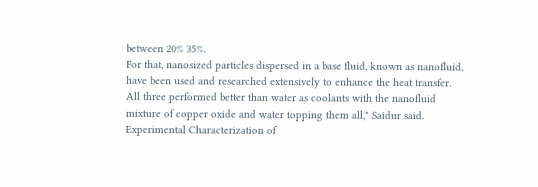between 20% 35%.
For that, nanosized particles dispersed in a base fluid, known as nanofluid, have been used and researched extensively to enhance the heat transfer.
All three performed better than water as coolants with the nanofluid mixture of copper oxide and water topping them all," Saidur said.
Experimental Characterization of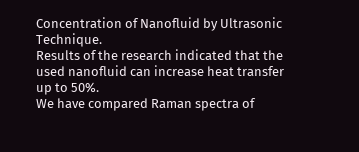Concentration of Nanofluid by Ultrasonic Technique.
Results of the research indicated that the used nanofluid can increase heat transfer up to 50%.
We have compared Raman spectra of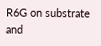R6G on substrate and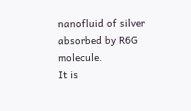nanofluid of silver absorbed by R6G molecule.
It is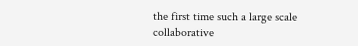the first time such a large scale collaborative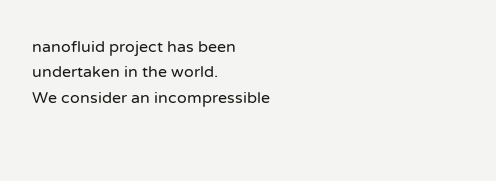nanofluid project has been undertaken in the world.
We consider an incompressible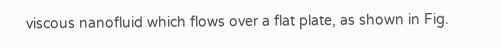viscous nanofluid which flows over a flat plate, as shown in Fig.